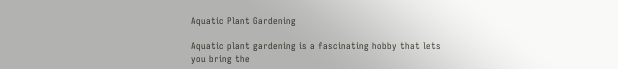Aquatic Plant Gardening

Aquatic plant gardening is a fascinating hobby that lets you bring the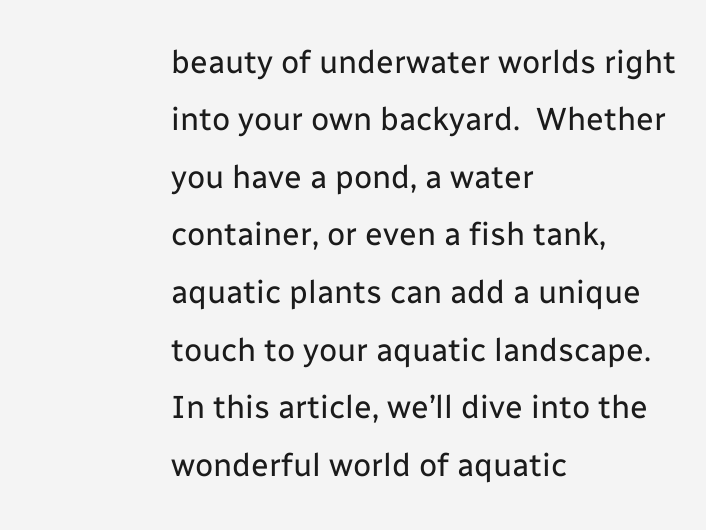beauty of underwater worlds right into your own backyard.  Whether you have a pond, a water container, or even a fish tank, aquatic plants can add a unique touch to your aquatic landscape.  In this article, we’ll dive into the wonderful world of aquatic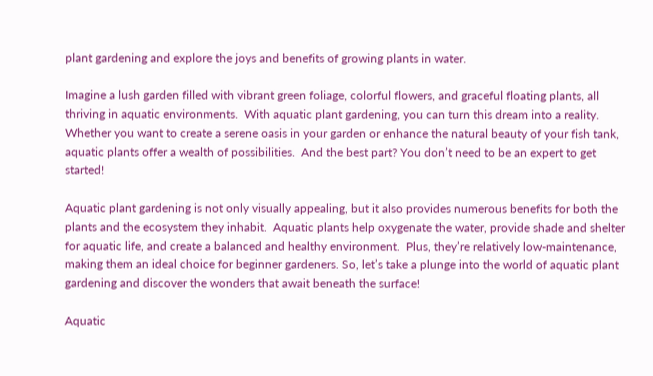plant gardening and explore the joys and benefits of growing plants in water.

Imagine a lush garden filled with vibrant green foliage, colorful flowers, and graceful floating plants, all thriving in aquatic environments.  With aquatic plant gardening, you can turn this dream into a reality. Whether you want to create a serene oasis in your garden or enhance the natural beauty of your fish tank, aquatic plants offer a wealth of possibilities.  And the best part? You don’t need to be an expert to get started!

Aquatic plant gardening is not only visually appealing, but it also provides numerous benefits for both the plants and the ecosystem they inhabit.  Aquatic plants help oxygenate the water, provide shade and shelter for aquatic life, and create a balanced and healthy environment.  Plus, they’re relatively low-maintenance, making them an ideal choice for beginner gardeners. So, let’s take a plunge into the world of aquatic plant gardening and discover the wonders that await beneath the surface!

Aquatic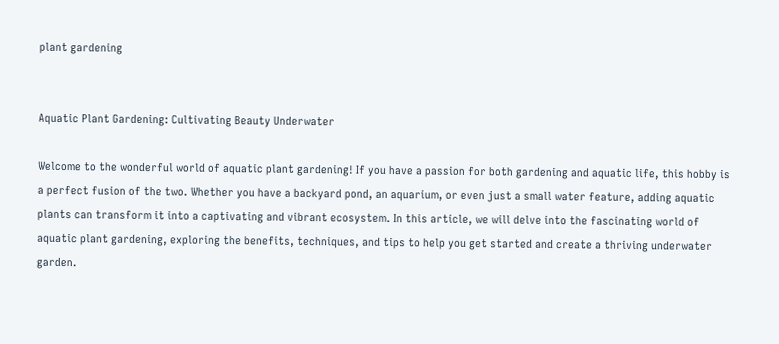plant gardening


Aquatic Plant Gardening: Cultivating Beauty Underwater

Welcome to the wonderful world of aquatic plant gardening! If you have a passion for both gardening and aquatic life, this hobby is a perfect fusion of the two. Whether you have a backyard pond, an aquarium, or even just a small water feature, adding aquatic plants can transform it into a captivating and vibrant ecosystem. In this article, we will delve into the fascinating world of aquatic plant gardening, exploring the benefits, techniques, and tips to help you get started and create a thriving underwater garden.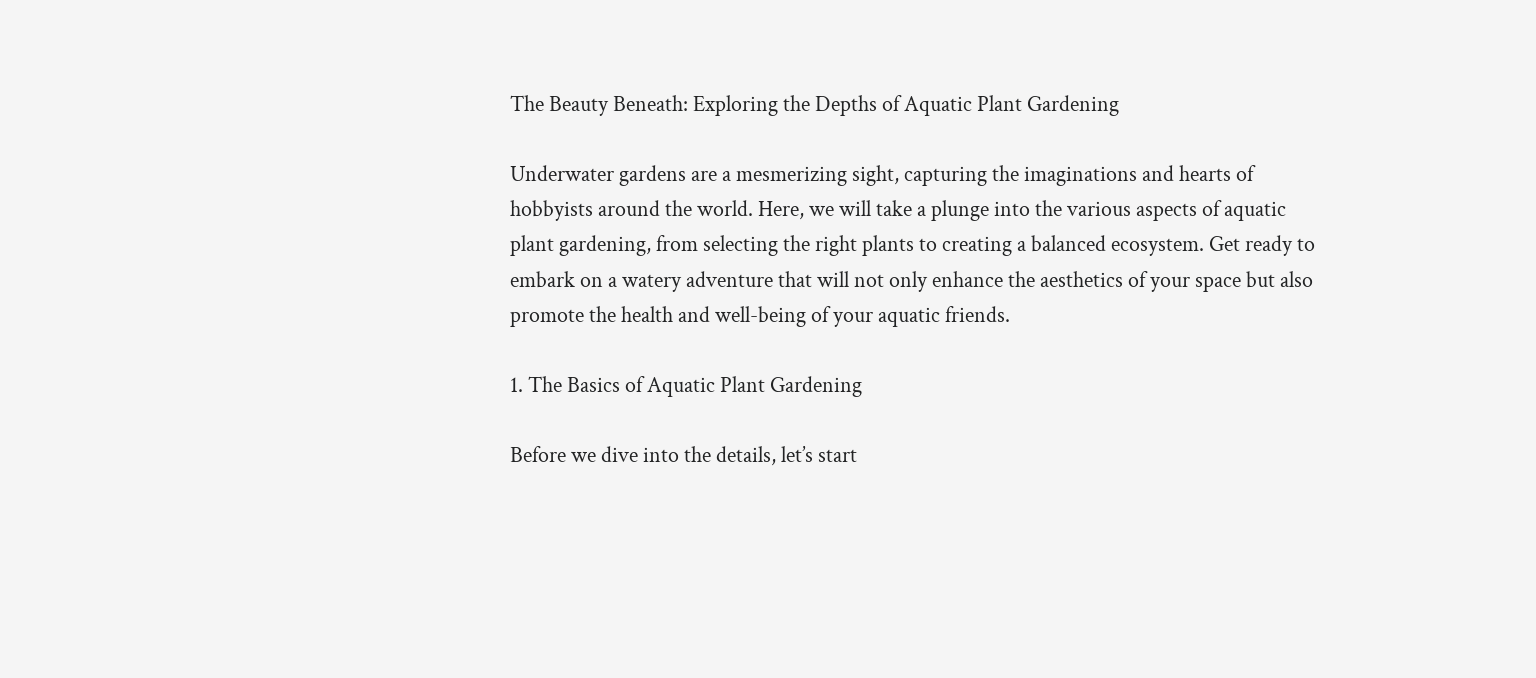The Beauty Beneath: Exploring the Depths of Aquatic Plant Gardening

Underwater gardens are a mesmerizing sight, capturing the imaginations and hearts of hobbyists around the world. Here, we will take a plunge into the various aspects of aquatic plant gardening, from selecting the right plants to creating a balanced ecosystem. Get ready to embark on a watery adventure that will not only enhance the aesthetics of your space but also promote the health and well-being of your aquatic friends.

1. The Basics of Aquatic Plant Gardening

Before we dive into the details, let’s start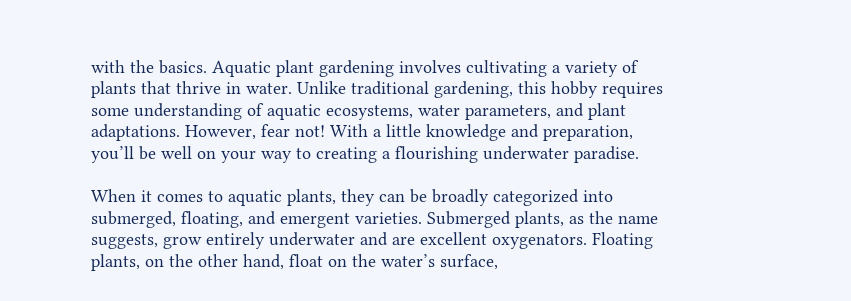with the basics. Aquatic plant gardening involves cultivating a variety of plants that thrive in water. Unlike traditional gardening, this hobby requires some understanding of aquatic ecosystems, water parameters, and plant adaptations. However, fear not! With a little knowledge and preparation, you’ll be well on your way to creating a flourishing underwater paradise.

When it comes to aquatic plants, they can be broadly categorized into submerged, floating, and emergent varieties. Submerged plants, as the name suggests, grow entirely underwater and are excellent oxygenators. Floating plants, on the other hand, float on the water’s surface,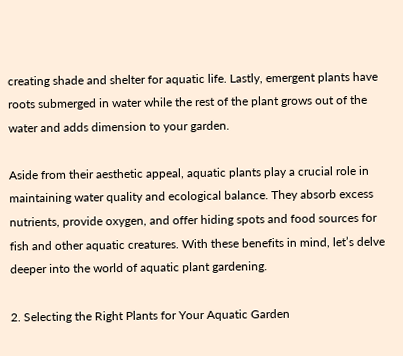creating shade and shelter for aquatic life. Lastly, emergent plants have roots submerged in water while the rest of the plant grows out of the water and adds dimension to your garden.

Aside from their aesthetic appeal, aquatic plants play a crucial role in maintaining water quality and ecological balance. They absorb excess nutrients, provide oxygen, and offer hiding spots and food sources for fish and other aquatic creatures. With these benefits in mind, let’s delve deeper into the world of aquatic plant gardening.

2. Selecting the Right Plants for Your Aquatic Garden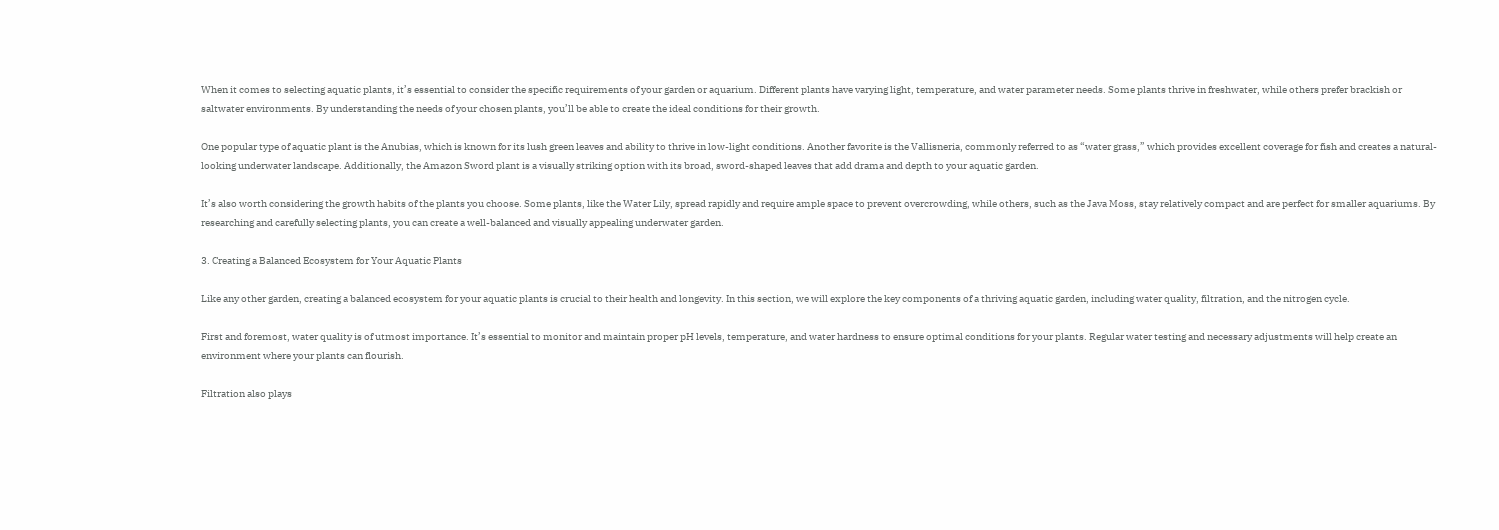When it comes to selecting aquatic plants, it’s essential to consider the specific requirements of your garden or aquarium. Different plants have varying light, temperature, and water parameter needs. Some plants thrive in freshwater, while others prefer brackish or saltwater environments. By understanding the needs of your chosen plants, you’ll be able to create the ideal conditions for their growth.

One popular type of aquatic plant is the Anubias, which is known for its lush green leaves and ability to thrive in low-light conditions. Another favorite is the Vallisneria, commonly referred to as “water grass,” which provides excellent coverage for fish and creates a natural-looking underwater landscape. Additionally, the Amazon Sword plant is a visually striking option with its broad, sword-shaped leaves that add drama and depth to your aquatic garden.

It’s also worth considering the growth habits of the plants you choose. Some plants, like the Water Lily, spread rapidly and require ample space to prevent overcrowding, while others, such as the Java Moss, stay relatively compact and are perfect for smaller aquariums. By researching and carefully selecting plants, you can create a well-balanced and visually appealing underwater garden.

3. Creating a Balanced Ecosystem for Your Aquatic Plants

Like any other garden, creating a balanced ecosystem for your aquatic plants is crucial to their health and longevity. In this section, we will explore the key components of a thriving aquatic garden, including water quality, filtration, and the nitrogen cycle.

First and foremost, water quality is of utmost importance. It’s essential to monitor and maintain proper pH levels, temperature, and water hardness to ensure optimal conditions for your plants. Regular water testing and necessary adjustments will help create an environment where your plants can flourish.

Filtration also plays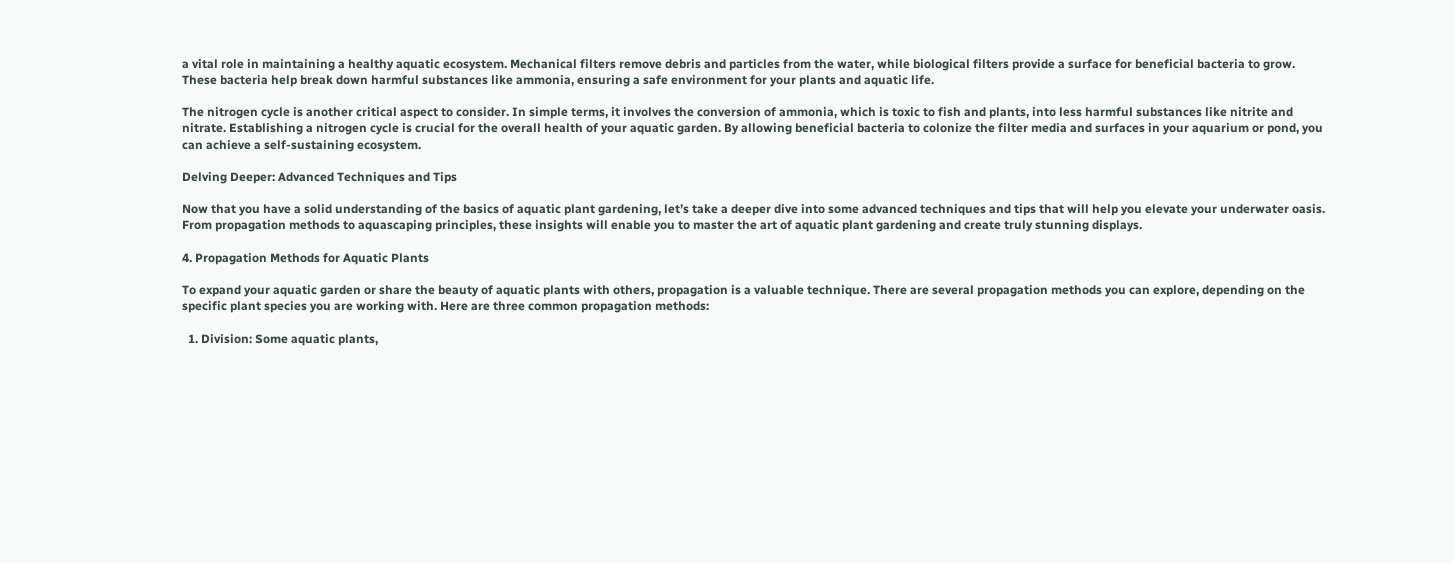a vital role in maintaining a healthy aquatic ecosystem. Mechanical filters remove debris and particles from the water, while biological filters provide a surface for beneficial bacteria to grow. These bacteria help break down harmful substances like ammonia, ensuring a safe environment for your plants and aquatic life.

The nitrogen cycle is another critical aspect to consider. In simple terms, it involves the conversion of ammonia, which is toxic to fish and plants, into less harmful substances like nitrite and nitrate. Establishing a nitrogen cycle is crucial for the overall health of your aquatic garden. By allowing beneficial bacteria to colonize the filter media and surfaces in your aquarium or pond, you can achieve a self-sustaining ecosystem.

Delving Deeper: Advanced Techniques and Tips

Now that you have a solid understanding of the basics of aquatic plant gardening, let’s take a deeper dive into some advanced techniques and tips that will help you elevate your underwater oasis. From propagation methods to aquascaping principles, these insights will enable you to master the art of aquatic plant gardening and create truly stunning displays.

4. Propagation Methods for Aquatic Plants

To expand your aquatic garden or share the beauty of aquatic plants with others, propagation is a valuable technique. There are several propagation methods you can explore, depending on the specific plant species you are working with. Here are three common propagation methods:

  1. Division: Some aquatic plants,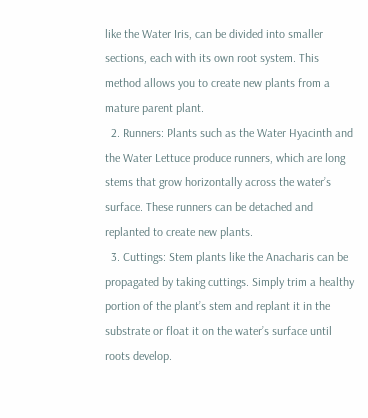like the Water Iris, can be divided into smaller sections, each with its own root system. This method allows you to create new plants from a mature parent plant.
  2. Runners: Plants such as the Water Hyacinth and the Water Lettuce produce runners, which are long stems that grow horizontally across the water’s surface. These runners can be detached and replanted to create new plants.
  3. Cuttings: Stem plants like the Anacharis can be propagated by taking cuttings. Simply trim a healthy portion of the plant’s stem and replant it in the substrate or float it on the water’s surface until roots develop.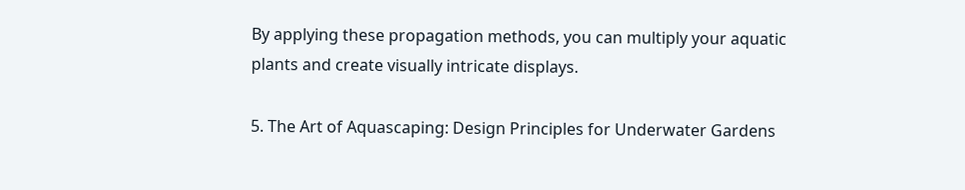By applying these propagation methods, you can multiply your aquatic plants and create visually intricate displays.

5. The Art of Aquascaping: Design Principles for Underwater Gardens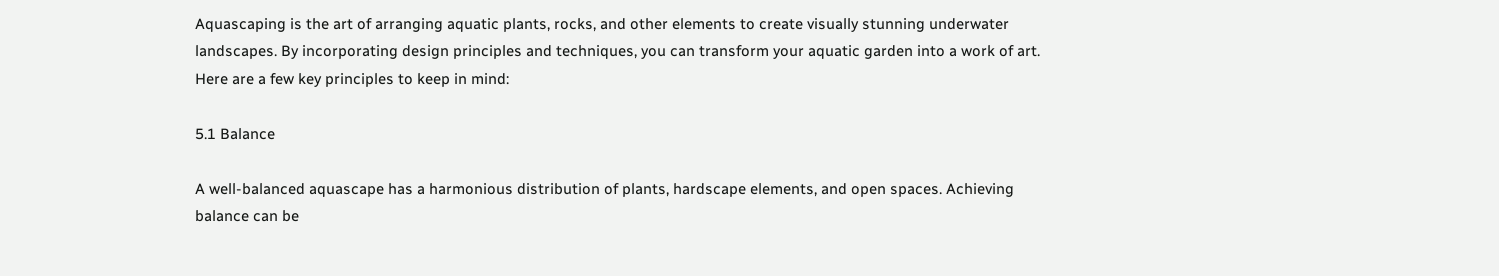Aquascaping is the art of arranging aquatic plants, rocks, and other elements to create visually stunning underwater landscapes. By incorporating design principles and techniques, you can transform your aquatic garden into a work of art. Here are a few key principles to keep in mind:

5.1 Balance

A well-balanced aquascape has a harmonious distribution of plants, hardscape elements, and open spaces. Achieving balance can be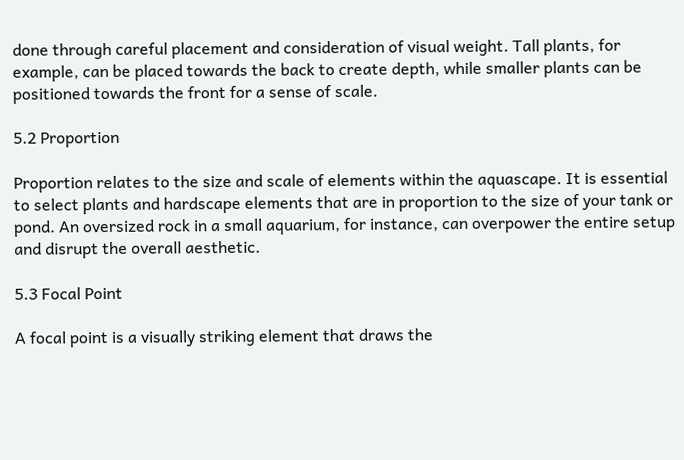done through careful placement and consideration of visual weight. Tall plants, for example, can be placed towards the back to create depth, while smaller plants can be positioned towards the front for a sense of scale.

5.2 Proportion

Proportion relates to the size and scale of elements within the aquascape. It is essential to select plants and hardscape elements that are in proportion to the size of your tank or pond. An oversized rock in a small aquarium, for instance, can overpower the entire setup and disrupt the overall aesthetic.

5.3 Focal Point

A focal point is a visually striking element that draws the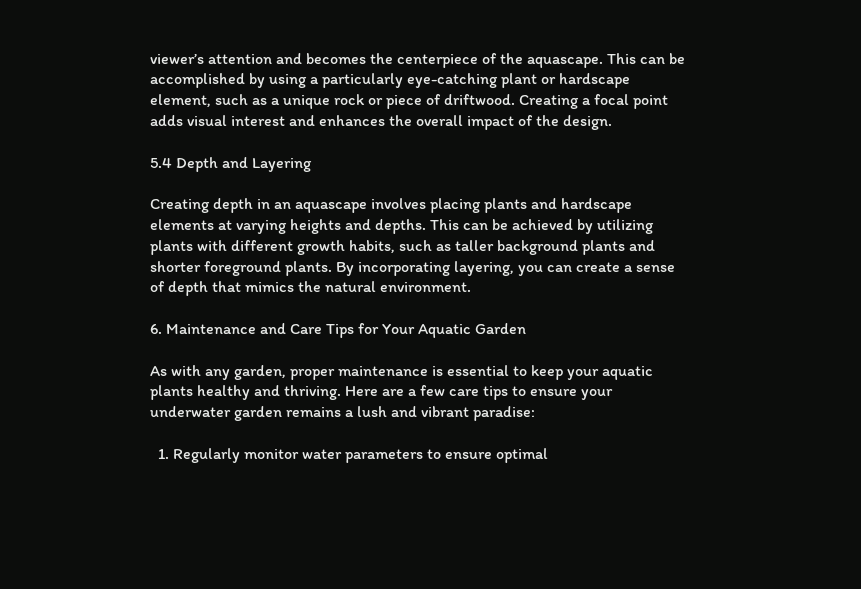viewer’s attention and becomes the centerpiece of the aquascape. This can be accomplished by using a particularly eye-catching plant or hardscape element, such as a unique rock or piece of driftwood. Creating a focal point adds visual interest and enhances the overall impact of the design.

5.4 Depth and Layering

Creating depth in an aquascape involves placing plants and hardscape elements at varying heights and depths. This can be achieved by utilizing plants with different growth habits, such as taller background plants and shorter foreground plants. By incorporating layering, you can create a sense of depth that mimics the natural environment.

6. Maintenance and Care Tips for Your Aquatic Garden

As with any garden, proper maintenance is essential to keep your aquatic plants healthy and thriving. Here are a few care tips to ensure your underwater garden remains a lush and vibrant paradise:

  1. Regularly monitor water parameters to ensure optimal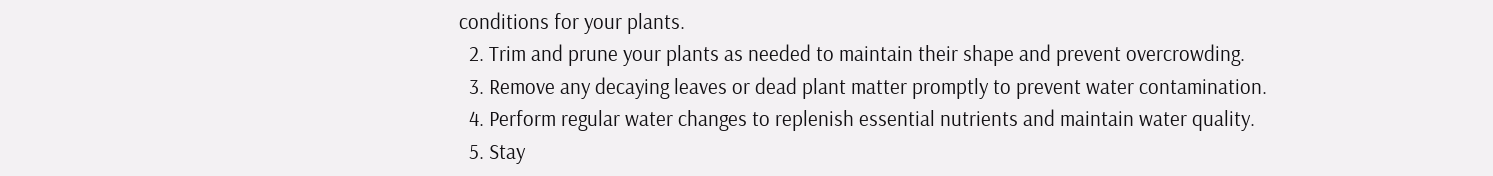conditions for your plants.
  2. Trim and prune your plants as needed to maintain their shape and prevent overcrowding.
  3. Remove any decaying leaves or dead plant matter promptly to prevent water contamination.
  4. Perform regular water changes to replenish essential nutrients and maintain water quality.
  5. Stay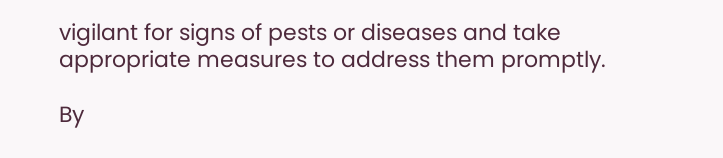vigilant for signs of pests or diseases and take appropriate measures to address them promptly.

By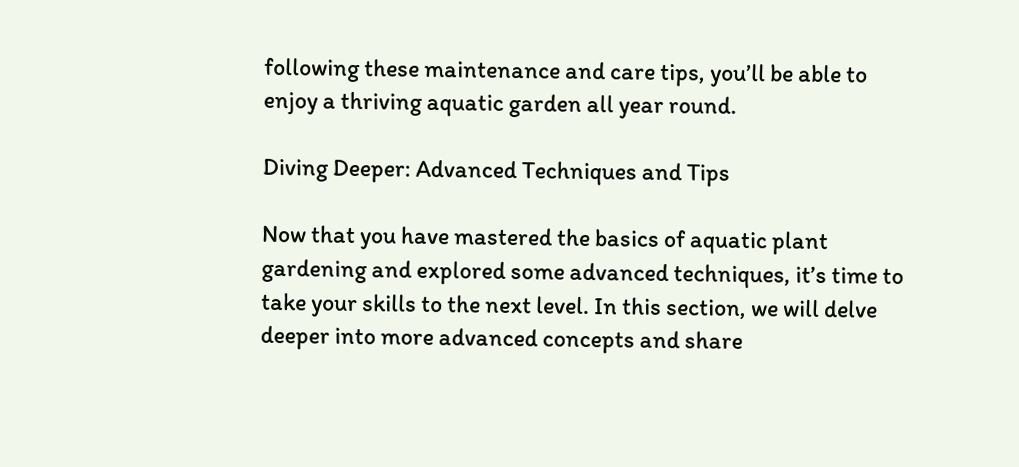following these maintenance and care tips, you’ll be able to enjoy a thriving aquatic garden all year round.

Diving Deeper: Advanced Techniques and Tips

Now that you have mastered the basics of aquatic plant gardening and explored some advanced techniques, it’s time to take your skills to the next level. In this section, we will delve deeper into more advanced concepts and share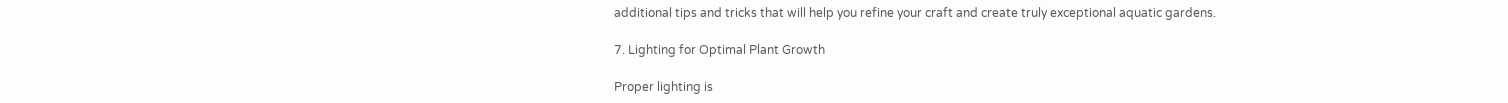additional tips and tricks that will help you refine your craft and create truly exceptional aquatic gardens.

7. Lighting for Optimal Plant Growth

Proper lighting is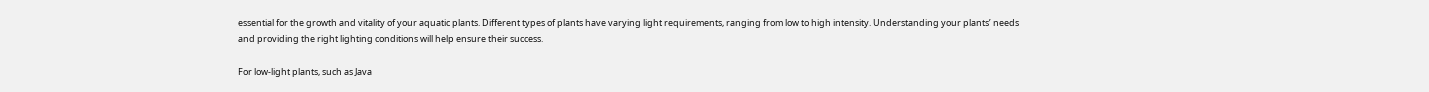essential for the growth and vitality of your aquatic plants. Different types of plants have varying light requirements, ranging from low to high intensity. Understanding your plants’ needs and providing the right lighting conditions will help ensure their success.

For low-light plants, such as Java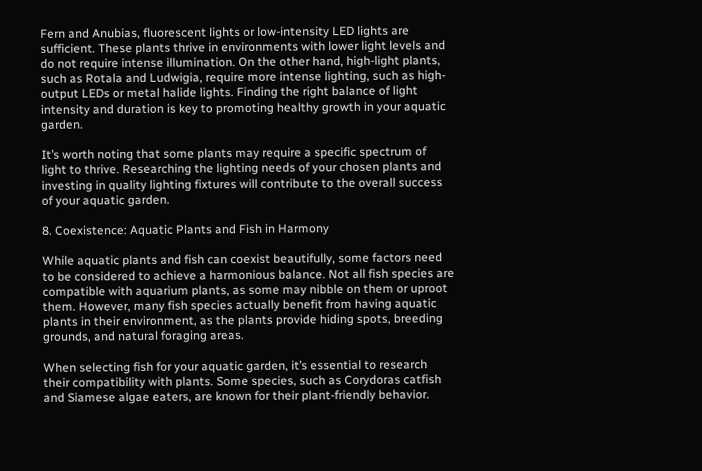Fern and Anubias, fluorescent lights or low-intensity LED lights are sufficient. These plants thrive in environments with lower light levels and do not require intense illumination. On the other hand, high-light plants, such as Rotala and Ludwigia, require more intense lighting, such as high-output LEDs or metal halide lights. Finding the right balance of light intensity and duration is key to promoting healthy growth in your aquatic garden.

It’s worth noting that some plants may require a specific spectrum of light to thrive. Researching the lighting needs of your chosen plants and investing in quality lighting fixtures will contribute to the overall success of your aquatic garden.

8. Coexistence: Aquatic Plants and Fish in Harmony

While aquatic plants and fish can coexist beautifully, some factors need to be considered to achieve a harmonious balance. Not all fish species are compatible with aquarium plants, as some may nibble on them or uproot them. However, many fish species actually benefit from having aquatic plants in their environment, as the plants provide hiding spots, breeding grounds, and natural foraging areas.

When selecting fish for your aquatic garden, it’s essential to research their compatibility with plants. Some species, such as Corydoras catfish and Siamese algae eaters, are known for their plant-friendly behavior.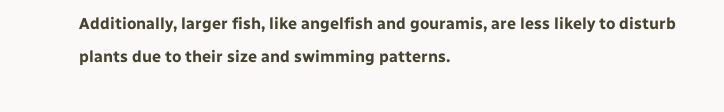Additionally, larger fish, like angelfish and gouramis, are less likely to disturb plants due to their size and swimming patterns.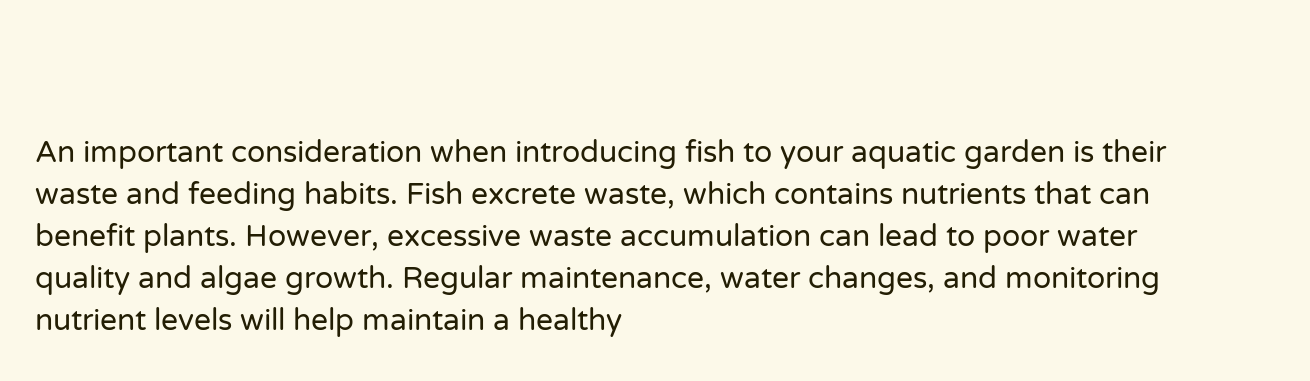An important consideration when introducing fish to your aquatic garden is their waste and feeding habits. Fish excrete waste, which contains nutrients that can benefit plants. However, excessive waste accumulation can lead to poor water quality and algae growth. Regular maintenance, water changes, and monitoring nutrient levels will help maintain a healthy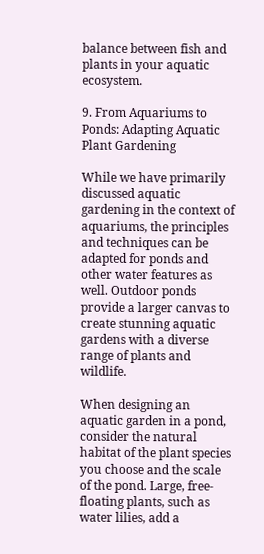balance between fish and plants in your aquatic ecosystem.

9. From Aquariums to Ponds: Adapting Aquatic Plant Gardening

While we have primarily discussed aquatic gardening in the context of aquariums, the principles and techniques can be adapted for ponds and other water features as well. Outdoor ponds provide a larger canvas to create stunning aquatic gardens with a diverse range of plants and wildlife.

When designing an aquatic garden in a pond, consider the natural habitat of the plant species you choose and the scale of the pond. Large, free-floating plants, such as water lilies, add a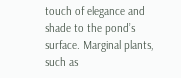touch of elegance and shade to the pond’s surface. Marginal plants, such as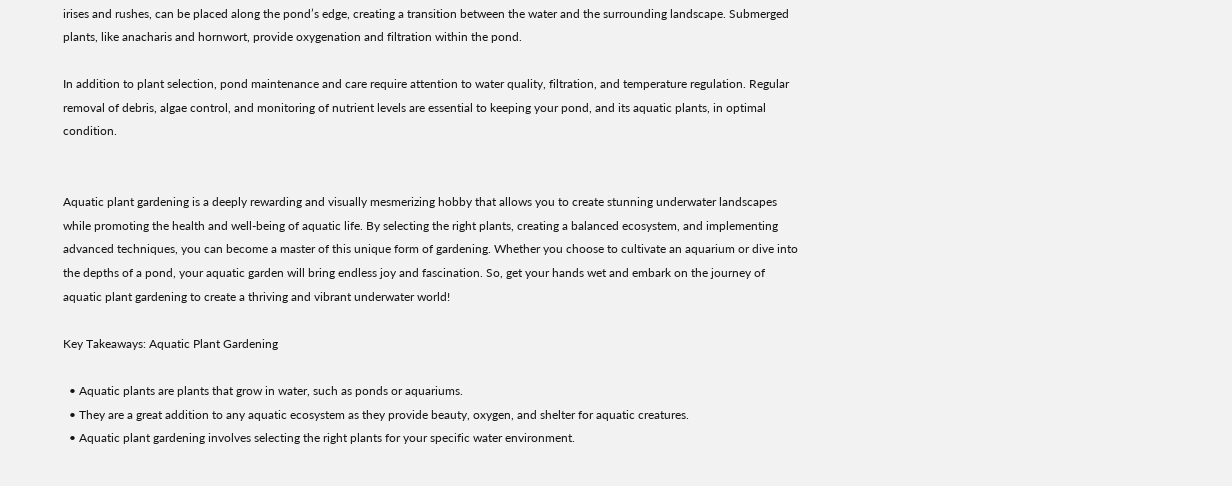irises and rushes, can be placed along the pond’s edge, creating a transition between the water and the surrounding landscape. Submerged plants, like anacharis and hornwort, provide oxygenation and filtration within the pond.

In addition to plant selection, pond maintenance and care require attention to water quality, filtration, and temperature regulation. Regular removal of debris, algae control, and monitoring of nutrient levels are essential to keeping your pond, and its aquatic plants, in optimal condition.


Aquatic plant gardening is a deeply rewarding and visually mesmerizing hobby that allows you to create stunning underwater landscapes while promoting the health and well-being of aquatic life. By selecting the right plants, creating a balanced ecosystem, and implementing advanced techniques, you can become a master of this unique form of gardening. Whether you choose to cultivate an aquarium or dive into the depths of a pond, your aquatic garden will bring endless joy and fascination. So, get your hands wet and embark on the journey of aquatic plant gardening to create a thriving and vibrant underwater world!

Key Takeaways: Aquatic Plant Gardening

  • Aquatic plants are plants that grow in water, such as ponds or aquariums.
  • They are a great addition to any aquatic ecosystem as they provide beauty, oxygen, and shelter for aquatic creatures.
  • Aquatic plant gardening involves selecting the right plants for your specific water environment.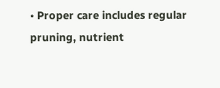• Proper care includes regular pruning, nutrient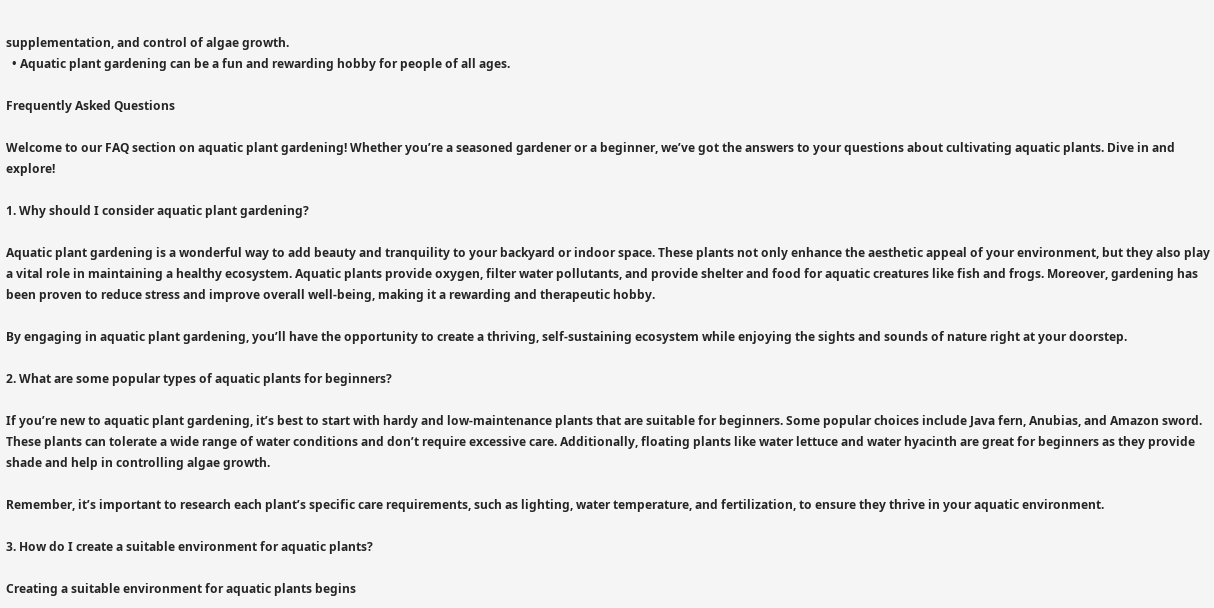supplementation, and control of algae growth.
  • Aquatic plant gardening can be a fun and rewarding hobby for people of all ages.

Frequently Asked Questions

Welcome to our FAQ section on aquatic plant gardening! Whether you’re a seasoned gardener or a beginner, we’ve got the answers to your questions about cultivating aquatic plants. Dive in and explore!

1. Why should I consider aquatic plant gardening?

Aquatic plant gardening is a wonderful way to add beauty and tranquility to your backyard or indoor space. These plants not only enhance the aesthetic appeal of your environment, but they also play a vital role in maintaining a healthy ecosystem. Aquatic plants provide oxygen, filter water pollutants, and provide shelter and food for aquatic creatures like fish and frogs. Moreover, gardening has been proven to reduce stress and improve overall well-being, making it a rewarding and therapeutic hobby.

By engaging in aquatic plant gardening, you’ll have the opportunity to create a thriving, self-sustaining ecosystem while enjoying the sights and sounds of nature right at your doorstep.

2. What are some popular types of aquatic plants for beginners?

If you’re new to aquatic plant gardening, it’s best to start with hardy and low-maintenance plants that are suitable for beginners. Some popular choices include Java fern, Anubias, and Amazon sword. These plants can tolerate a wide range of water conditions and don’t require excessive care. Additionally, floating plants like water lettuce and water hyacinth are great for beginners as they provide shade and help in controlling algae growth.

Remember, it’s important to research each plant’s specific care requirements, such as lighting, water temperature, and fertilization, to ensure they thrive in your aquatic environment.

3. How do I create a suitable environment for aquatic plants?

Creating a suitable environment for aquatic plants begins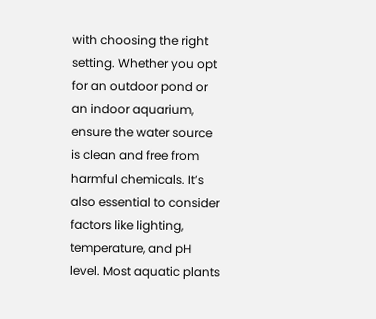with choosing the right setting. Whether you opt for an outdoor pond or an indoor aquarium, ensure the water source is clean and free from harmful chemicals. It’s also essential to consider factors like lighting, temperature, and pH level. Most aquatic plants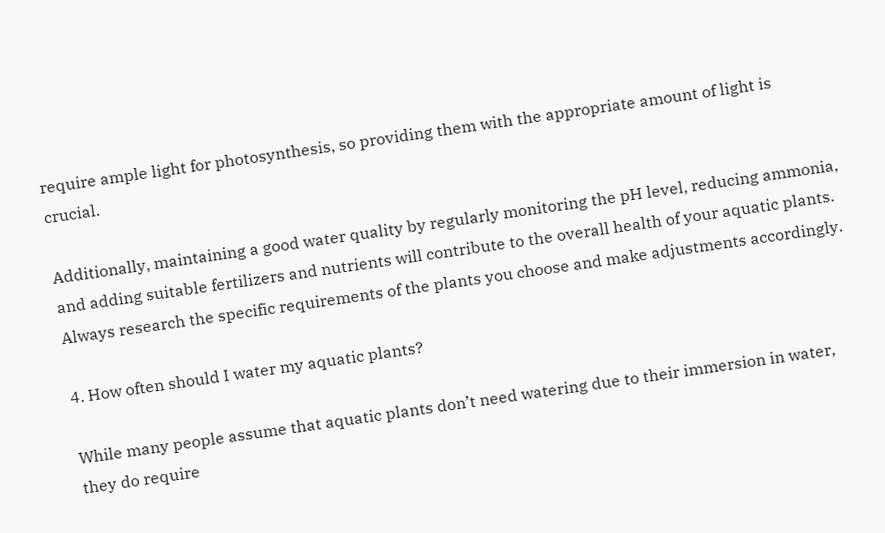require ample light for photosynthesis, so providing them with the appropriate amount of light is crucial.

Additionally, maintaining a good water quality by regularly monitoring the pH level, reducing ammonia, and adding suitable fertilizers and nutrients will contribute to the overall health of your aquatic plants. Always research the specific requirements of the plants you choose and make adjustments accordingly.

4. How often should I water my aquatic plants?

While many people assume that aquatic plants don’t need watering due to their immersion in water, they do require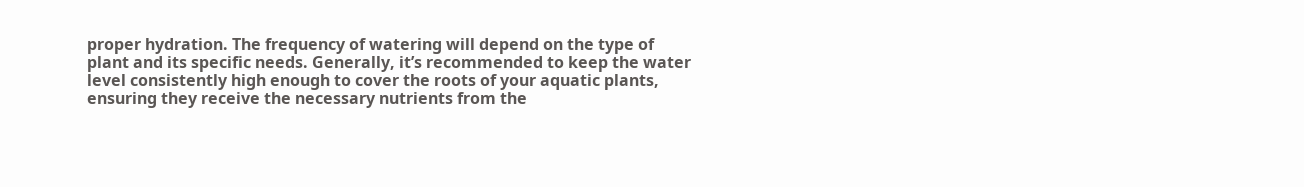proper hydration. The frequency of watering will depend on the type of plant and its specific needs. Generally, it’s recommended to keep the water level consistently high enough to cover the roots of your aquatic plants, ensuring they receive the necessary nutrients from the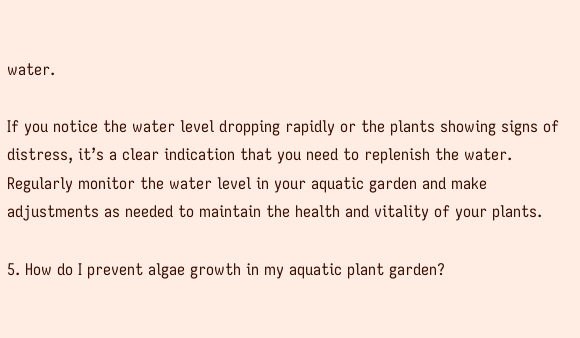water.

If you notice the water level dropping rapidly or the plants showing signs of distress, it’s a clear indication that you need to replenish the water. Regularly monitor the water level in your aquatic garden and make adjustments as needed to maintain the health and vitality of your plants.

5. How do I prevent algae growth in my aquatic plant garden?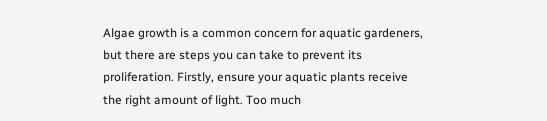Algae growth is a common concern for aquatic gardeners, but there are steps you can take to prevent its proliferation. Firstly, ensure your aquatic plants receive the right amount of light. Too much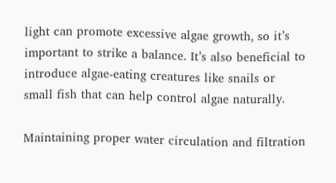light can promote excessive algae growth, so it’s important to strike a balance. It’s also beneficial to introduce algae-eating creatures like snails or small fish that can help control algae naturally.

Maintaining proper water circulation and filtration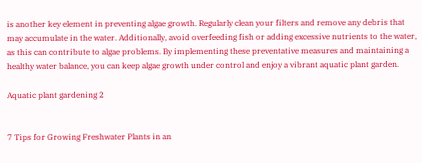is another key element in preventing algae growth. Regularly clean your filters and remove any debris that may accumulate in the water. Additionally, avoid overfeeding fish or adding excessive nutrients to the water, as this can contribute to algae problems. By implementing these preventative measures and maintaining a healthy water balance, you can keep algae growth under control and enjoy a vibrant aquatic plant garden.

Aquatic plant gardening 2


7 Tips for Growing Freshwater Plants in an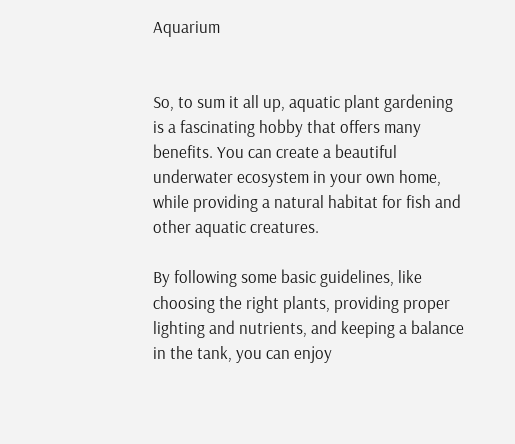Aquarium


So, to sum it all up, aquatic plant gardening is a fascinating hobby that offers many benefits. You can create a beautiful underwater ecosystem in your own home, while providing a natural habitat for fish and other aquatic creatures.

By following some basic guidelines, like choosing the right plants, providing proper lighting and nutrients, and keeping a balance in the tank, you can enjoy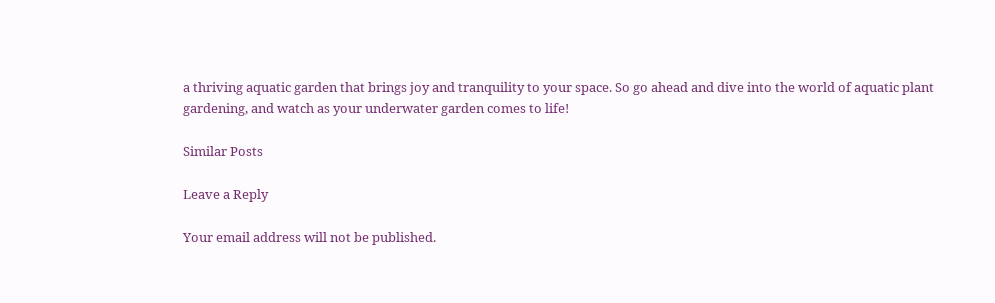a thriving aquatic garden that brings joy and tranquility to your space. So go ahead and dive into the world of aquatic plant gardening, and watch as your underwater garden comes to life!

Similar Posts

Leave a Reply

Your email address will not be published.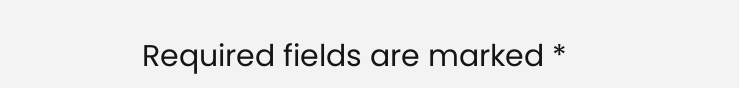Required fields are marked *